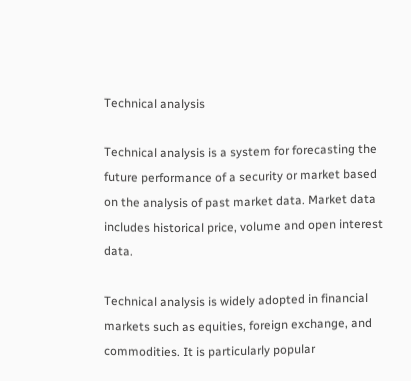Technical analysis

Technical analysis is a system for forecasting the future performance of a security or market based on the analysis of past market data. Market data includes historical price, volume and open interest data.

Technical analysis is widely adopted in financial markets such as equities, foreign exchange, and commodities. It is particularly popular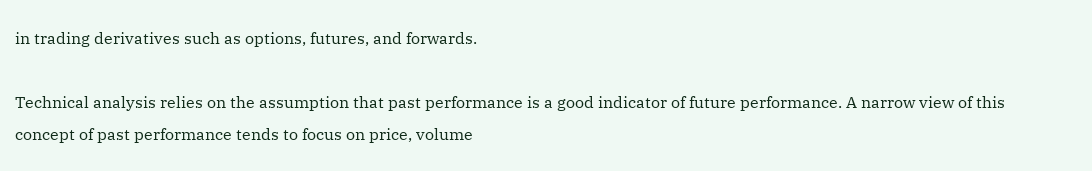in trading derivatives such as options, futures, and forwards.

Technical analysis relies on the assumption that past performance is a good indicator of future performance. A narrow view of this concept of past performance tends to focus on price, volume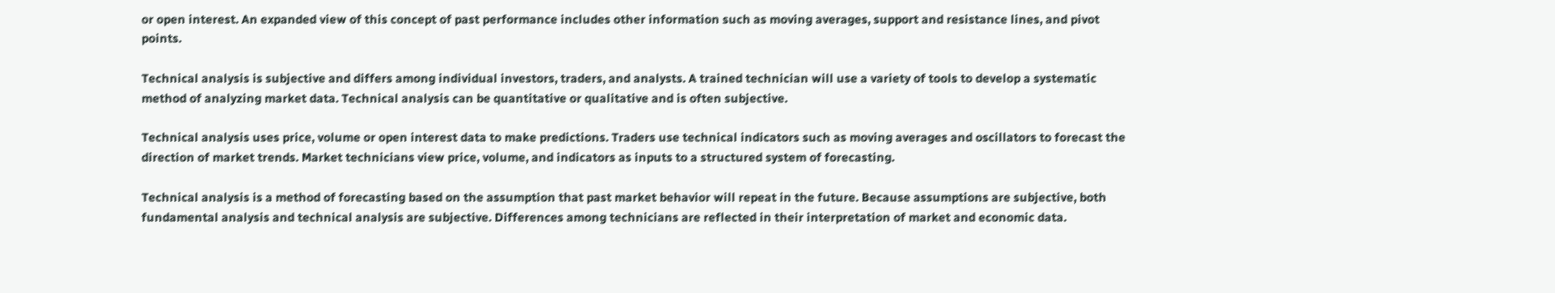or open interest. An expanded view of this concept of past performance includes other information such as moving averages, support and resistance lines, and pivot points.

Technical analysis is subjective and differs among individual investors, traders, and analysts. A trained technician will use a variety of tools to develop a systematic method of analyzing market data. Technical analysis can be quantitative or qualitative and is often subjective.

Technical analysis uses price, volume or open interest data to make predictions. Traders use technical indicators such as moving averages and oscillators to forecast the direction of market trends. Market technicians view price, volume, and indicators as inputs to a structured system of forecasting.

Technical analysis is a method of forecasting based on the assumption that past market behavior will repeat in the future. Because assumptions are subjective, both fundamental analysis and technical analysis are subjective. Differences among technicians are reflected in their interpretation of market and economic data.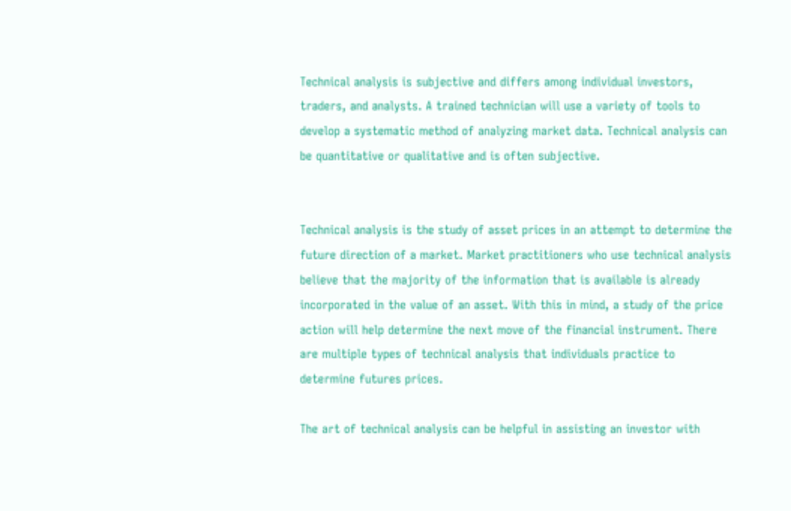Technical analysis is subjective and differs among individual investors, traders, and analysts. A trained technician will use a variety of tools to develop a systematic method of analyzing market data. Technical analysis can be quantitative or qualitative and is often subjective.


Technical analysis is the study of asset prices in an attempt to determine the future direction of a market. Market practitioners who use technical analysis believe that the majority of the information that is available is already incorporated in the value of an asset. With this in mind, a study of the price action will help determine the next move of the financial instrument. There are multiple types of technical analysis that individuals practice to determine futures prices.

The art of technical analysis can be helpful in assisting an investor with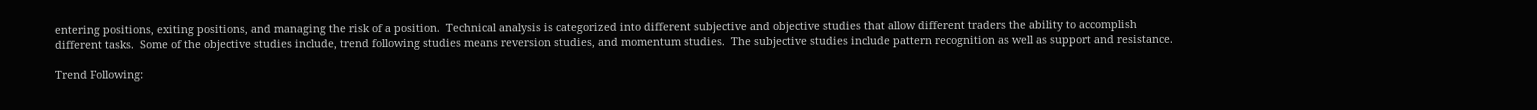entering positions, exiting positions, and managing the risk of a position.  Technical analysis is categorized into different subjective and objective studies that allow different traders the ability to accomplish different tasks.  Some of the objective studies include, trend following studies means reversion studies, and momentum studies.  The subjective studies include pattern recognition as well as support and resistance.

Trend Following: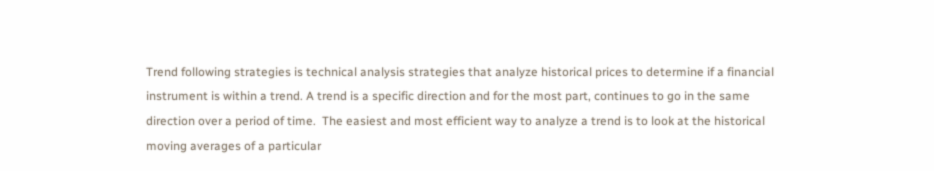Trend following strategies is technical analysis strategies that analyze historical prices to determine if a financial instrument is within a trend. A trend is a specific direction and for the most part, continues to go in the same direction over a period of time.  The easiest and most efficient way to analyze a trend is to look at the historical moving averages of a particular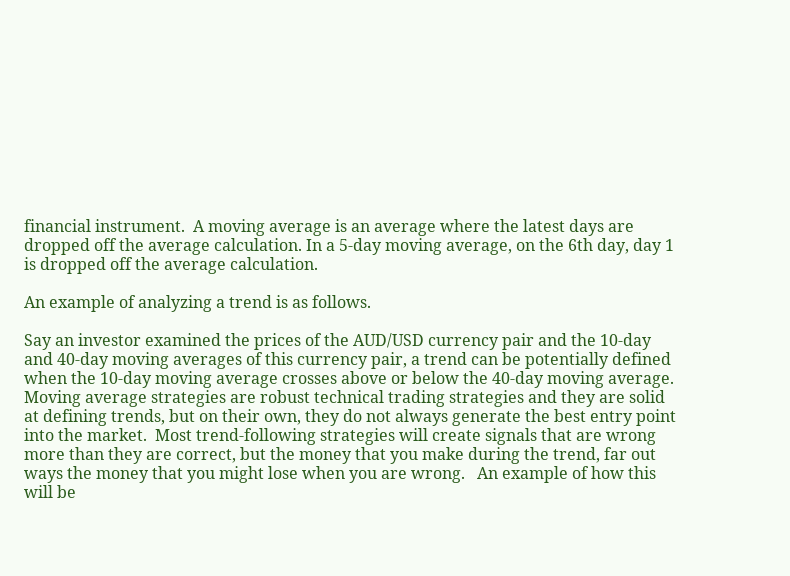financial instrument.  A moving average is an average where the latest days are dropped off the average calculation. In a 5-day moving average, on the 6th day, day 1 is dropped off the average calculation.

An example of analyzing a trend is as follows.

Say an investor examined the prices of the AUD/USD currency pair and the 10-day and 40-day moving averages of this currency pair, a trend can be potentially defined when the 10-day moving average crosses above or below the 40-day moving average.  Moving average strategies are robust technical trading strategies and they are solid at defining trends, but on their own, they do not always generate the best entry point into the market.  Most trend-following strategies will create signals that are wrong more than they are correct, but the money that you make during the trend, far out ways the money that you might lose when you are wrong.   An example of how this will be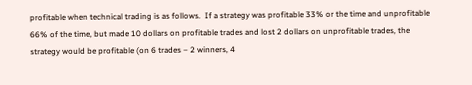profitable when technical trading is as follows.  If a strategy was profitable 33% or the time and unprofitable 66% of the time, but made 10 dollars on profitable trades and lost 2 dollars on unprofitable trades, the strategy would be profitable (on 6 trades – 2 winners, 4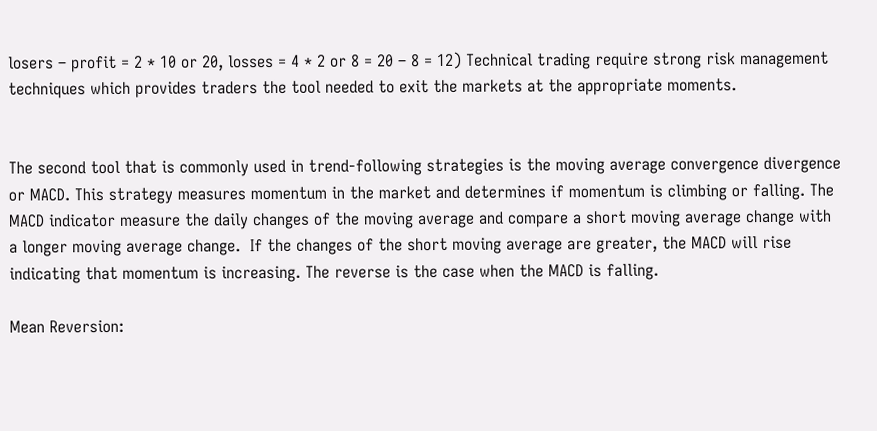losers – profit = 2 * 10 or 20, losses = 4 * 2 or 8 = 20 – 8 = 12) Technical trading require strong risk management techniques which provides traders the tool needed to exit the markets at the appropriate moments.


The second tool that is commonly used in trend-following strategies is the moving average convergence divergence or MACD. This strategy measures momentum in the market and determines if momentum is climbing or falling. The MACD indicator measure the daily changes of the moving average and compare a short moving average change with a longer moving average change.  If the changes of the short moving average are greater, the MACD will rise indicating that momentum is increasing. The reverse is the case when the MACD is falling.

Mean Reversion: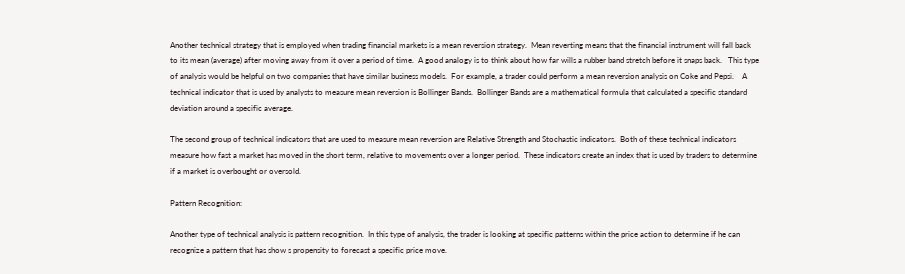Another technical strategy that is employed when trading financial markets is a mean reversion strategy.  Mean reverting means that the financial instrument will fall back to its mean (average) after moving away from it over a period of time.  A good analogy is to think about how far wills a rubber band stretch before it snaps back.   This type of analysis would be helpful on two companies that have similar business models.  For example, a trader could perform a mean reversion analysis on Coke and Pepsi.    A technical indicator that is used by analysts to measure mean reversion is Bollinger Bands.  Bollinger Bands are a mathematical formula that calculated a specific standard deviation around a specific average.

The second group of technical indicators that are used to measure mean reversion are Relative Strength and Stochastic indicators.  Both of these technical indicators measure how fast a market has moved in the short term, relative to movements over a longer period.  These indicators create an index that is used by traders to determine if a market is overbought or oversold.

Pattern Recognition:

Another type of technical analysis is pattern recognition.  In this type of analysis, the trader is looking at specific patterns within the price action to determine if he can recognize a pattern that has show s propensity to forecast a specific price move.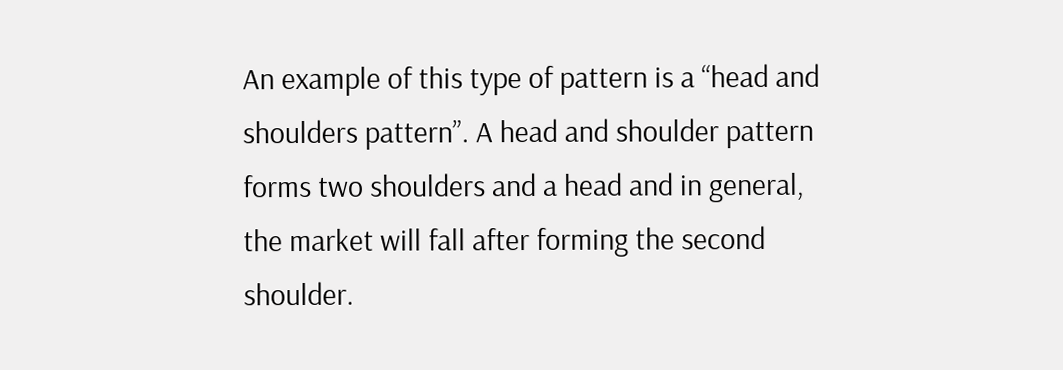An example of this type of pattern is a “head and shoulders pattern”. A head and shoulder pattern forms two shoulders and a head and in general, the market will fall after forming the second shoulder.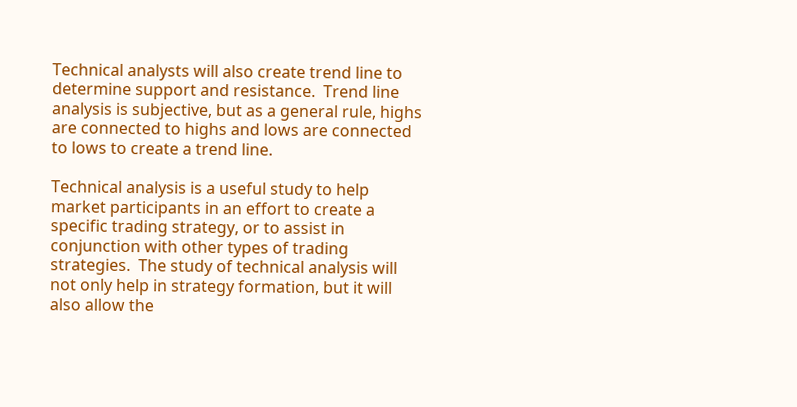Technical analysts will also create trend line to determine support and resistance.  Trend line analysis is subjective, but as a general rule, highs are connected to highs and lows are connected to lows to create a trend line.

Technical analysis is a useful study to help market participants in an effort to create a specific trading strategy, or to assist in conjunction with other types of trading strategies.  The study of technical analysis will not only help in strategy formation, but it will also allow the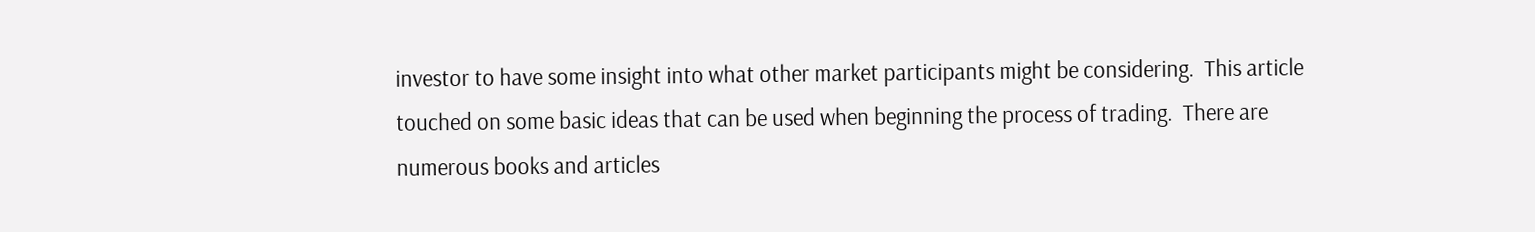investor to have some insight into what other market participants might be considering.  This article touched on some basic ideas that can be used when beginning the process of trading.  There are numerous books and articles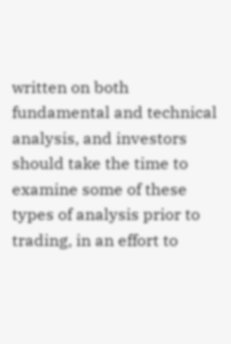written on both fundamental and technical analysis, and investors should take the time to examine some of these types of analysis prior to trading, in an effort to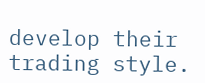develop their trading style.